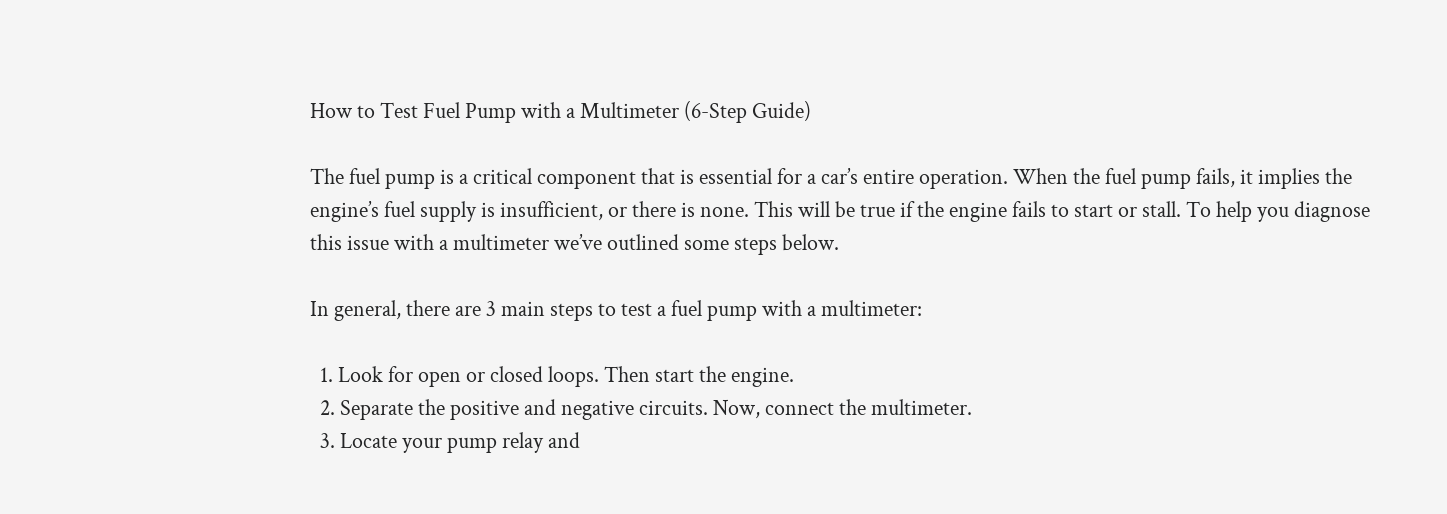How to Test Fuel Pump with a Multimeter (6-Step Guide)

The fuel pump is a critical component that is essential for a car’s entire operation. When the fuel pump fails, it implies the engine’s fuel supply is insufficient, or there is none. This will be true if the engine fails to start or stall. To help you diagnose this issue with a multimeter we’ve outlined some steps below.

In general, there are 3 main steps to test a fuel pump with a multimeter:

  1. Look for open or closed loops. Then start the engine.
  2. Separate the positive and negative circuits. Now, connect the multimeter.
  3. Locate your pump relay and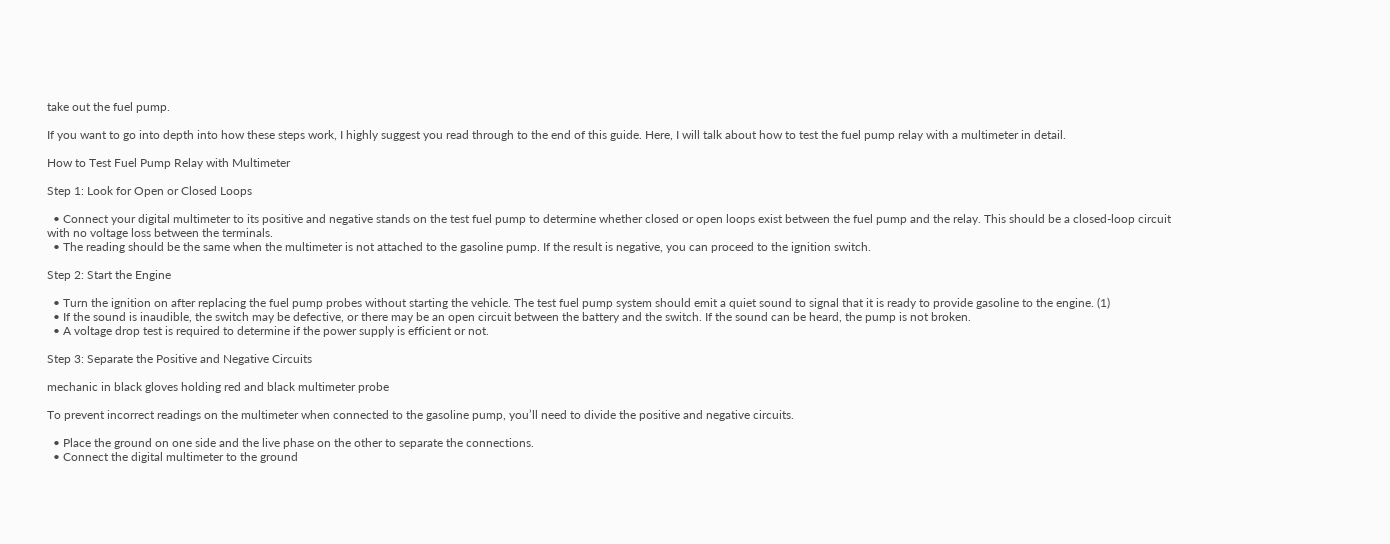take out the fuel pump.

If you want to go into depth into how these steps work, I highly suggest you read through to the end of this guide. Here, I will talk about how to test the fuel pump relay with a multimeter in detail.

How to Test Fuel Pump Relay with Multimeter

Step 1: Look for Open or Closed Loops

  • Connect your digital multimeter to its positive and negative stands on the test fuel pump to determine whether closed or open loops exist between the fuel pump and the relay. This should be a closed-loop circuit with no voltage loss between the terminals.
  • The reading should be the same when the multimeter is not attached to the gasoline pump. If the result is negative, you can proceed to the ignition switch.

Step 2: Start the Engine

  • Turn the ignition on after replacing the fuel pump probes without starting the vehicle. The test fuel pump system should emit a quiet sound to signal that it is ready to provide gasoline to the engine. (1)
  • If the sound is inaudible, the switch may be defective, or there may be an open circuit between the battery and the switch. If the sound can be heard, the pump is not broken.
  • A voltage drop test is required to determine if the power supply is efficient or not.

Step 3: Separate the Positive and Negative Circuits

mechanic in black gloves holding red and black multimeter probe

To prevent incorrect readings on the multimeter when connected to the gasoline pump, you’ll need to divide the positive and negative circuits.

  • Place the ground on one side and the live phase on the other to separate the connections.
  • Connect the digital multimeter to the ground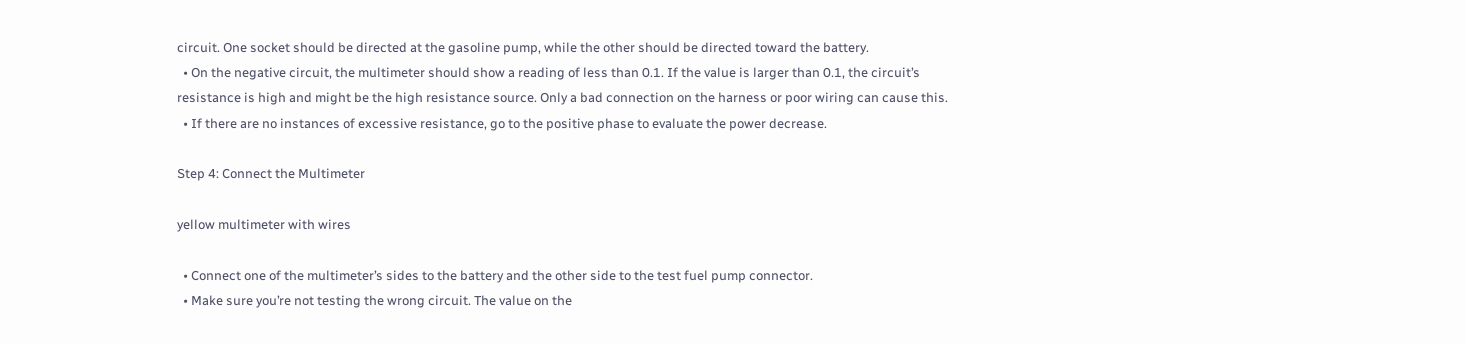circuit. One socket should be directed at the gasoline pump, while the other should be directed toward the battery.
  • On the negative circuit, the multimeter should show a reading of less than 0.1. If the value is larger than 0.1, the circuit’s resistance is high and might be the high resistance source. Only a bad connection on the harness or poor wiring can cause this.
  • If there are no instances of excessive resistance, go to the positive phase to evaluate the power decrease.

Step 4: Connect the Multimeter

yellow multimeter with wires

  • Connect one of the multimeter’s sides to the battery and the other side to the test fuel pump connector.
  • Make sure you’re not testing the wrong circuit. The value on the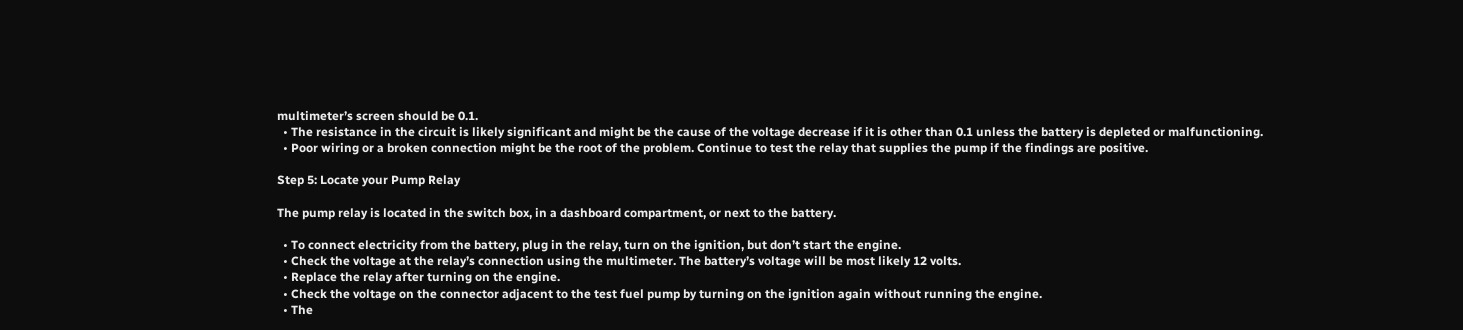multimeter’s screen should be 0.1.
  • The resistance in the circuit is likely significant and might be the cause of the voltage decrease if it is other than 0.1 unless the battery is depleted or malfunctioning.
  • Poor wiring or a broken connection might be the root of the problem. Continue to test the relay that supplies the pump if the findings are positive.

Step 5: Locate your Pump Relay

The pump relay is located in the switch box, in a dashboard compartment, or next to the battery.

  • To connect electricity from the battery, plug in the relay, turn on the ignition, but don’t start the engine.
  • Check the voltage at the relay’s connection using the multimeter. The battery’s voltage will be most likely 12 volts.
  • Replace the relay after turning on the engine.
  • Check the voltage on the connector adjacent to the test fuel pump by turning on the ignition again without running the engine.
  • The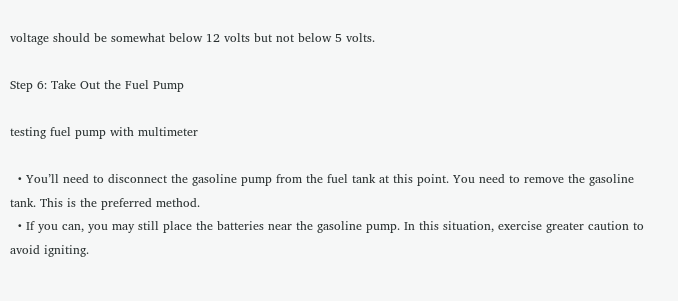voltage should be somewhat below 12 volts but not below 5 volts.

Step 6: Take Out the Fuel Pump

testing fuel pump with multimeter

  • You’ll need to disconnect the gasoline pump from the fuel tank at this point. You need to remove the gasoline tank. This is the preferred method.
  • If you can, you may still place the batteries near the gasoline pump. In this situation, exercise greater caution to avoid igniting.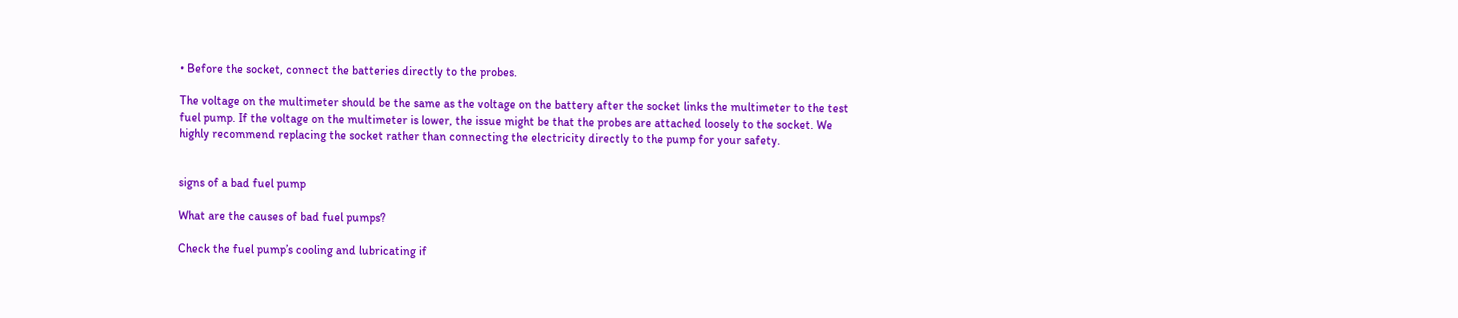• Before the socket, connect the batteries directly to the probes.

The voltage on the multimeter should be the same as the voltage on the battery after the socket links the multimeter to the test fuel pump. If the voltage on the multimeter is lower, the issue might be that the probes are attached loosely to the socket. We highly recommend replacing the socket rather than connecting the electricity directly to the pump for your safety.


signs of a bad fuel pump

What are the causes of bad fuel pumps?

Check the fuel pump’s cooling and lubricating if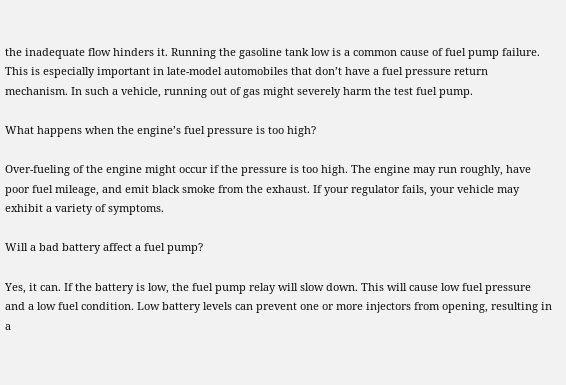the inadequate flow hinders it. Running the gasoline tank low is a common cause of fuel pump failure. This is especially important in late-model automobiles that don’t have a fuel pressure return mechanism. In such a vehicle, running out of gas might severely harm the test fuel pump.

What happens when the engine’s fuel pressure is too high?

Over-fueling of the engine might occur if the pressure is too high. The engine may run roughly, have poor fuel mileage, and emit black smoke from the exhaust. If your regulator fails, your vehicle may exhibit a variety of symptoms.

Will a bad battery affect a fuel pump?

Yes, it can. If the battery is low, the fuel pump relay will slow down. This will cause low fuel pressure and a low fuel condition. Low battery levels can prevent one or more injectors from opening, resulting in a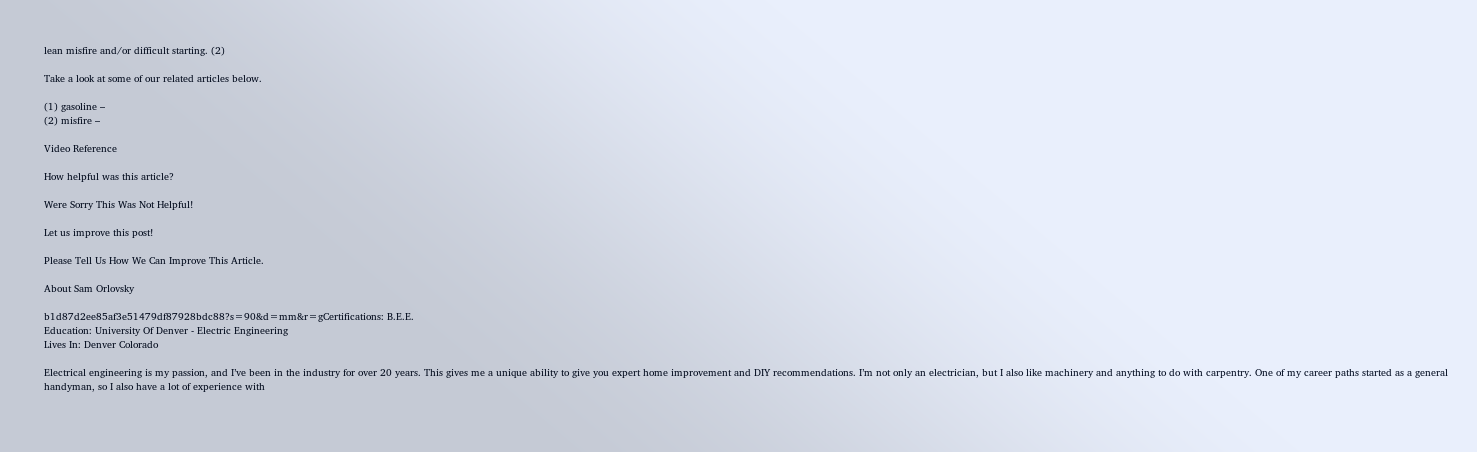lean misfire and/or difficult starting. (2)

Take a look at some of our related articles below.

(1) gasoline –
(2) misfire –

Video Reference

How helpful was this article?

Were Sorry This Was Not Helpful!

Let us improve this post!

Please Tell Us How We Can Improve This Article.

About Sam Orlovsky

b1d87d2ee85af3e51479df87928bdc88?s=90&d=mm&r=gCertifications: B.E.E.
Education: University Of Denver - Electric Engineering
Lives In: Denver Colorado

Electrical engineering is my passion, and I’ve been in the industry for over 20 years. This gives me a unique ability to give you expert home improvement and DIY recommendations. I’m not only an electrician, but I also like machinery and anything to do with carpentry. One of my career paths started as a general handyman, so I also have a lot of experience with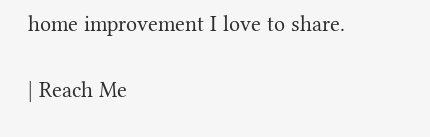home improvement I love to share.

| Reach Me